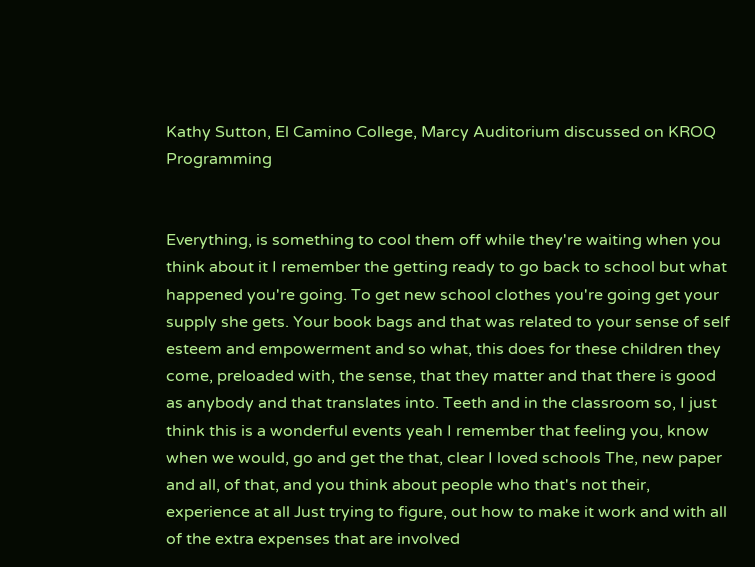Kathy Sutton, El Camino College, Marcy Auditorium discussed on KROQ Programming


Everything, is something to cool them off while they're waiting when you think about it I remember the getting ready to go back to school but what happened you're going. To get new school clothes you're going get your supply she gets. Your book bags and that was related to your sense of self esteem and empowerment and so what, this does for these children they come, preloaded with, the sense, that they matter and that there is good as anybody and that translates into. Teeth and in the classroom so, I just think this is a wonderful events yeah I remember that feeling you, know when we would, go and get the that, clear I loved schools The, new paper and all, of that, and you think about people who that's not their, experience at all Just trying to figure, out how to make it work and with all of the extra expenses that are involved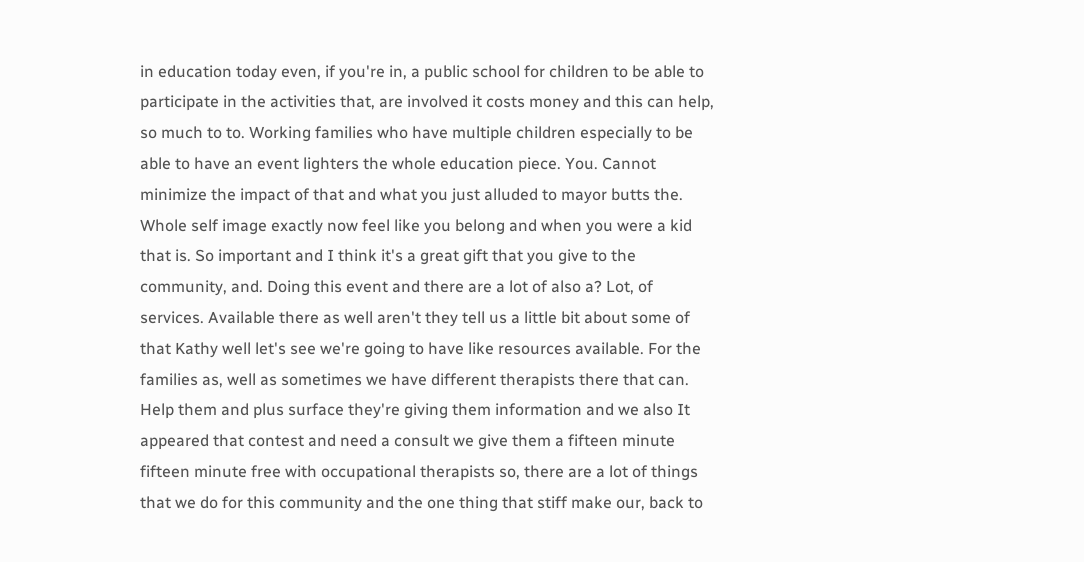in education today even, if you're in, a public school for children to be able to participate in the activities that, are involved it costs money and this can help, so much to to. Working families who have multiple children especially to be able to have an event lighters the whole education piece. You. Cannot minimize the impact of that and what you just alluded to mayor butts the. Whole self image exactly now feel like you belong and when you were a kid that is. So important and I think it's a great gift that you give to the community, and. Doing this event and there are a lot of also a? Lot, of services. Available there as well aren't they tell us a little bit about some of that Kathy well let's see we're going to have like resources available. For the families as, well as sometimes we have different therapists there that can. Help them and plus surface they're giving them information and we also It appeared that contest and need a consult we give them a fifteen minute fifteen minute free with occupational therapists so, there are a lot of things that we do for this community and the one thing that stiff make our, back to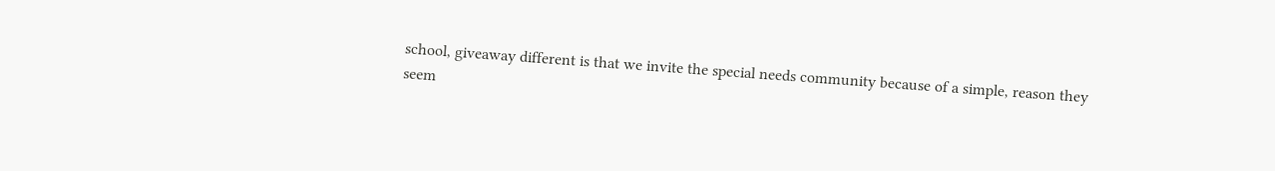school, giveaway different is that we invite the special needs community because of a simple, reason they seem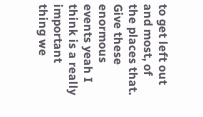to get left out and most, of the places that. Give these enormous events yeah I think is a really important thing we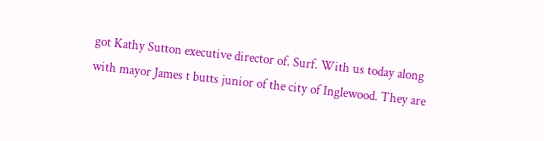got Kathy Sutton executive director of. Surf. With us today along with mayor James t butts junior of the city of Inglewood. They are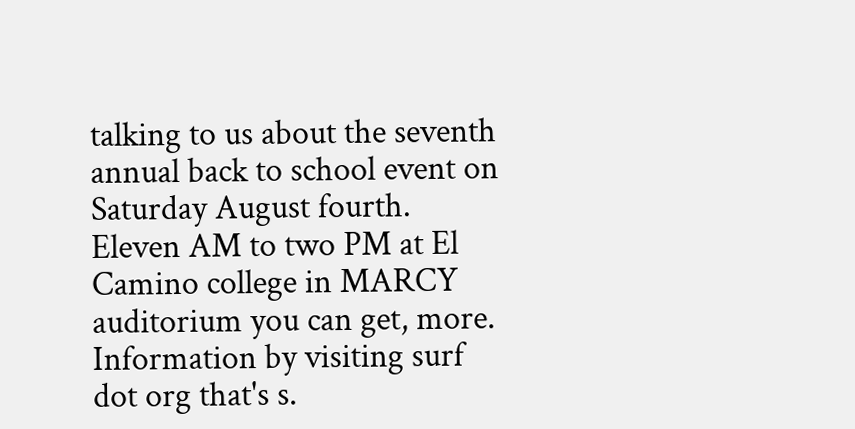talking to us about the seventh annual back to school event on Saturday August fourth. Eleven AM to two PM at El Camino college in MARCY auditorium you can get, more. Information by visiting surf dot org that's s.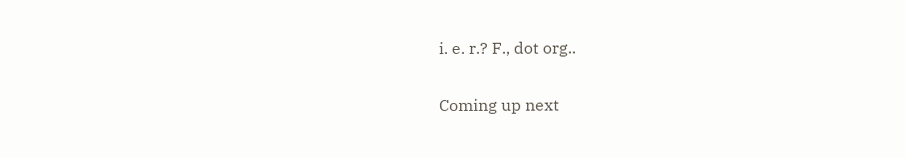i. e. r.? F., dot org..

Coming up next